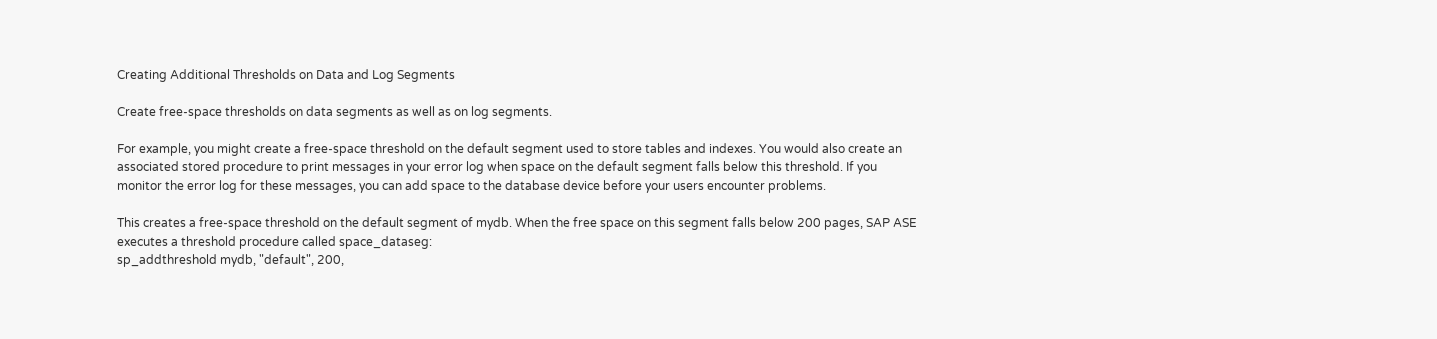Creating Additional Thresholds on Data and Log Segments

Create free-space thresholds on data segments as well as on log segments.

For example, you might create a free-space threshold on the default segment used to store tables and indexes. You would also create an associated stored procedure to print messages in your error log when space on the default segment falls below this threshold. If you monitor the error log for these messages, you can add space to the database device before your users encounter problems.

This creates a free-space threshold on the default segment of mydb. When the free space on this segment falls below 200 pages, SAP ASE executes a threshold procedure called space_dataseg:
sp_addthreshold mydb, "default", 200,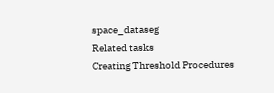space_dataseg
Related tasks
Creating Threshold Procedures